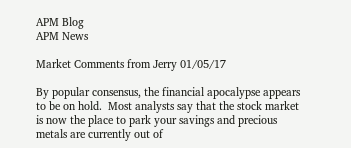APM Blog
APM News

Market Comments from Jerry 01/05/17

By popular consensus, the financial apocalypse appears to be on hold.  Most analysts say that the stock market is now the place to park your savings and precious metals are currently out of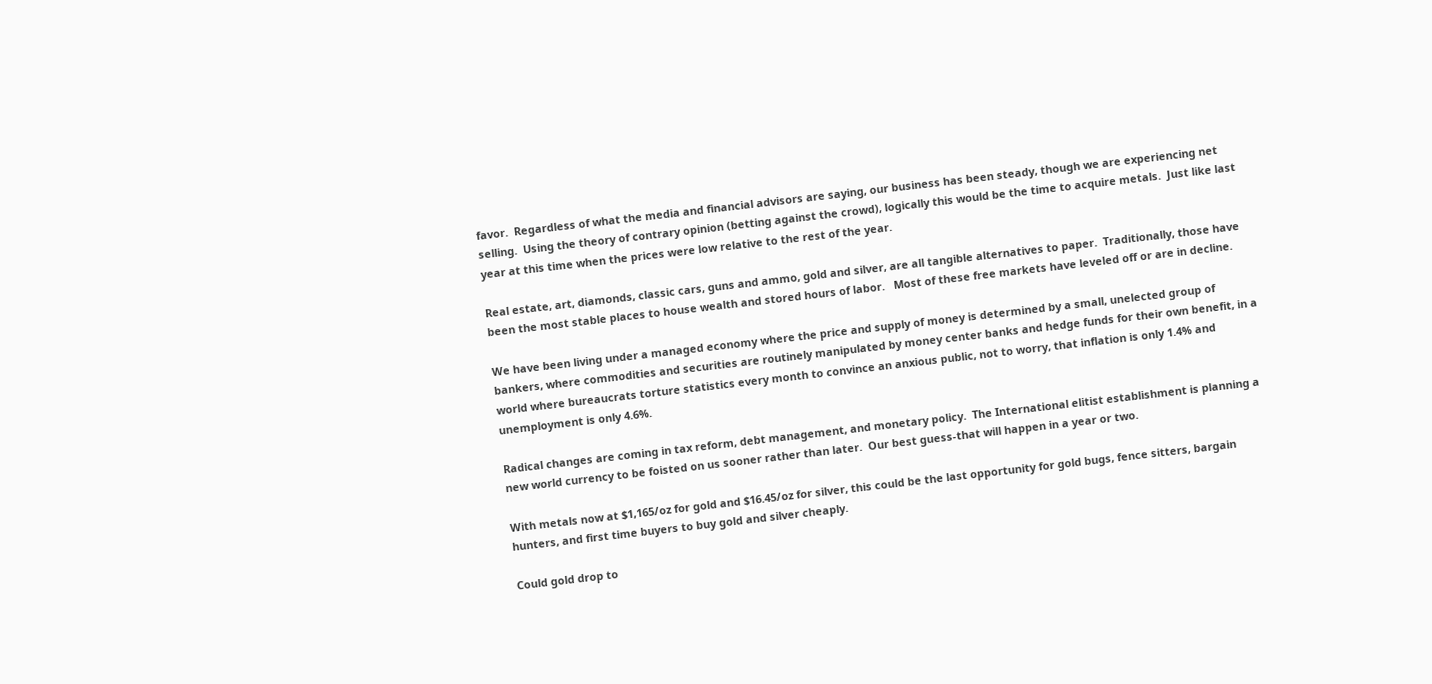favor.  Regardless of what the media and financial advisors are saying, our business has been steady, though we are experiencing net selling.  Using the theory of contrary opinion (betting against the crowd), logically this would be the time to acquire metals.  Just like last year at this time when the prices were low relative to the rest of the year.

Real estate, art, diamonds, classic cars, guns and ammo, gold and silver, are all tangible alternatives to paper.  Traditionally, those have been the most stable places to house wealth and stored hours of labor.   Most of these free markets have leveled off or are in decline.

We have been living under a managed economy where the price and supply of money is determined by a small, unelected group of bankers, where commodities and securities are routinely manipulated by money center banks and hedge funds for their own benefit, in a world where bureaucrats torture statistics every month to convince an anxious public, not to worry, that inflation is only 1.4% and unemployment is only 4.6%.

Radical changes are coming in tax reform, debt management, and monetary policy.  The International elitist establishment is planning a new world currency to be foisted on us sooner rather than later.  Our best guess-that will happen in a year or two.

With metals now at $1,165/oz for gold and $16.45/oz for silver, this could be the last opportunity for gold bugs, fence sitters, bargain hunters, and first time buyers to buy gold and silver cheaply.

Could gold drop to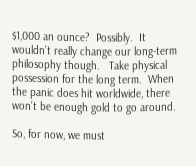$1,000 an ounce?  Possibly.  It wouldn’t really change our long-term philosophy though.   Take physical possession for the long term.  When the panic does hit worldwide, there won’t be enough gold to go around.

So, for now, we must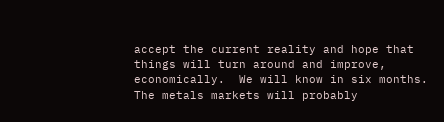accept the current reality and hope that things will turn around and improve, economically.  We will know in six months.  The metals markets will probably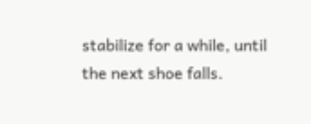stabilize for a while, until the next shoe falls.